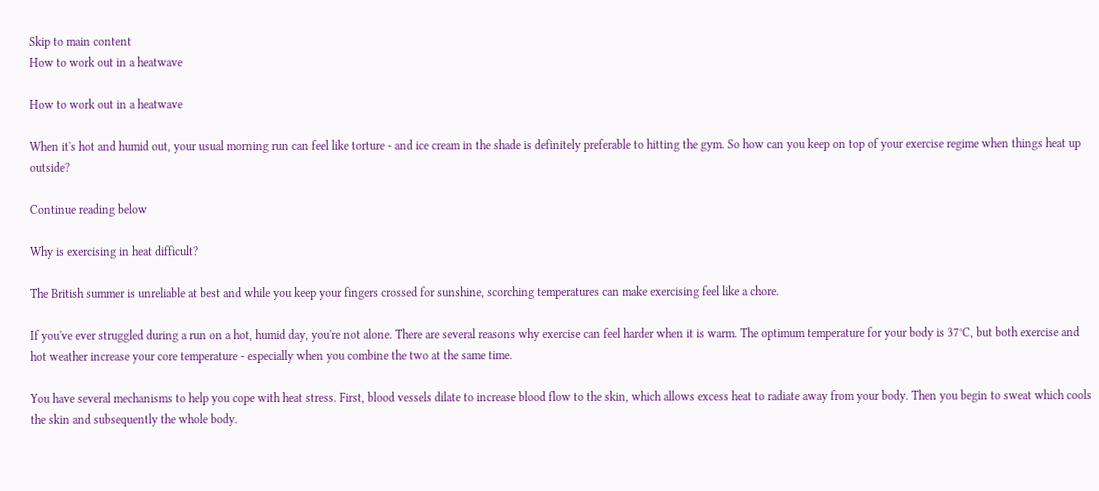Skip to main content
How to work out in a heatwave

How to work out in a heatwave

When it's hot and humid out, your usual morning run can feel like torture - and ice cream in the shade is definitely preferable to hitting the gym. So how can you keep on top of your exercise regime when things heat up outside?

Continue reading below

Why is exercising in heat difficult?

The British summer is unreliable at best and while you keep your fingers crossed for sunshine, scorching temperatures can make exercising feel like a chore.

If you've ever struggled during a run on a hot, humid day, you're not alone. There are several reasons why exercise can feel harder when it is warm. The optimum temperature for your body is 37°C, but both exercise and hot weather increase your core temperature - especially when you combine the two at the same time.

You have several mechanisms to help you cope with heat stress. First, blood vessels dilate to increase blood flow to the skin, which allows excess heat to radiate away from your body. Then you begin to sweat which cools the skin and subsequently the whole body.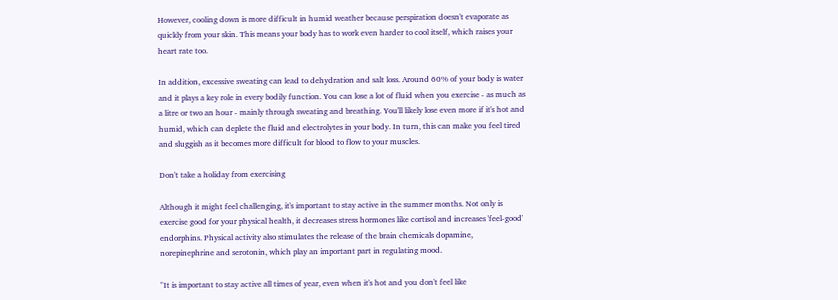However, cooling down is more difficult in humid weather because perspiration doesn't evaporate as quickly from your skin. This means your body has to work even harder to cool itself, which raises your heart rate too.

In addition, excessive sweating can lead to dehydration and salt loss. Around 60% of your body is water and it plays a key role in every bodily function. You can lose a lot of fluid when you exercise - as much as a litre or two an hour - mainly through sweating and breathing. You'll likely lose even more if it's hot and humid, which can deplete the fluid and electrolytes in your body. In turn, this can make you feel tired and sluggish as it becomes more difficult for blood to flow to your muscles.

Don't take a holiday from exercising

Although it might feel challenging, it's important to stay active in the summer months. Not only is exercise good for your physical health, it decreases stress hormones like cortisol and increases 'feel-good' endorphins. Physical activity also stimulates the release of the brain chemicals dopamine, norepinephrine and serotonin, which play an important part in regulating mood.

"It is important to stay active all times of year, even when it's hot and you don't feel like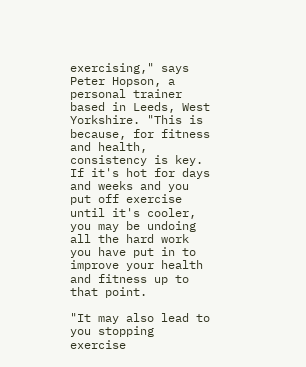exercising," says Peter Hopson, a personal trainer based in Leeds, West Yorkshire. "This is because, for fitness and health, consistency is key. If it's hot for days and weeks and you put off exercise until it's cooler, you may be undoing all the hard work you have put in to improve your health and fitness up to that point.

"It may also lead to you stopping exercise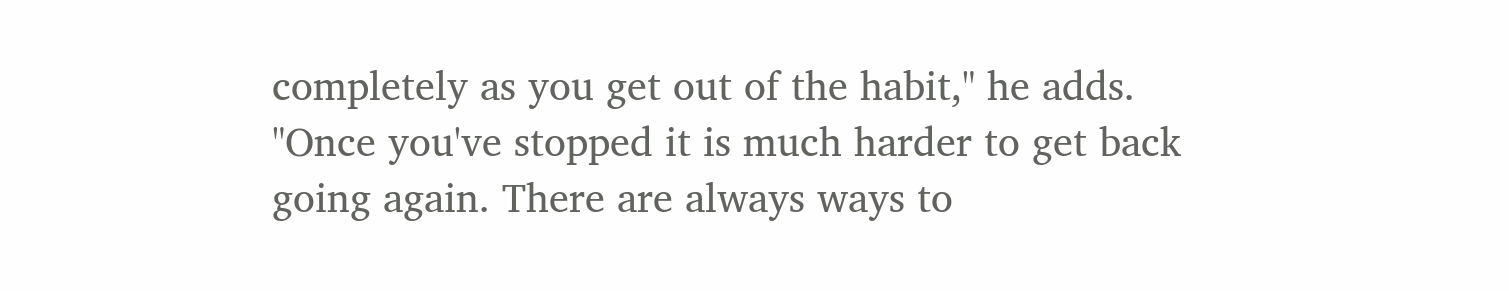completely as you get out of the habit," he adds. "Once you've stopped it is much harder to get back going again. There are always ways to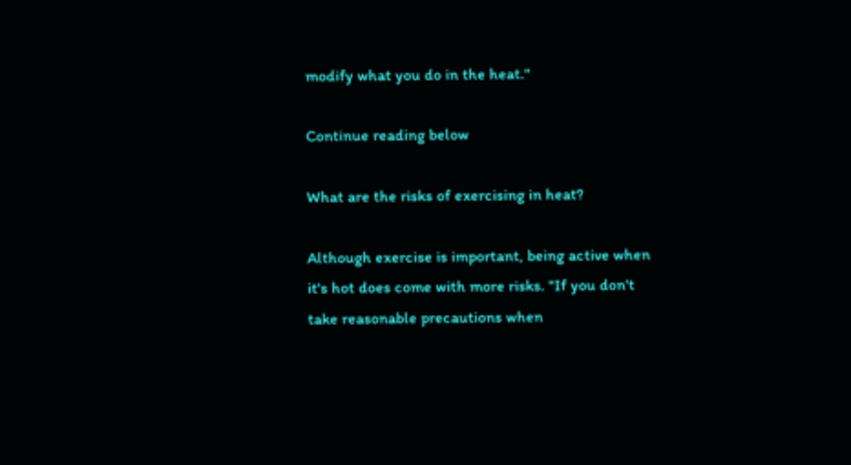modify what you do in the heat."

Continue reading below

What are the risks of exercising in heat?

Although exercise is important, being active when it's hot does come with more risks. "If you don't take reasonable precautions when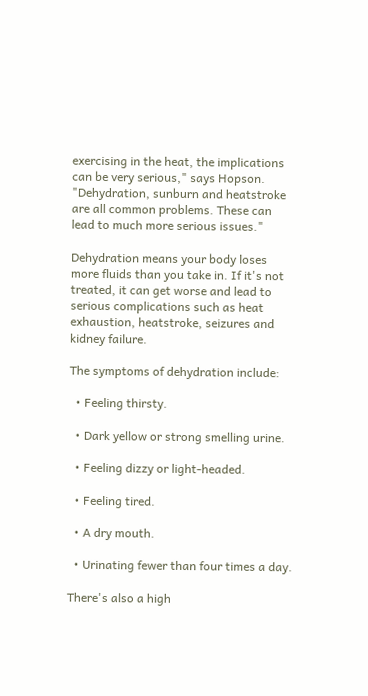exercising in the heat, the implications can be very serious," says Hopson. "Dehydration, sunburn and heatstroke are all common problems. These can lead to much more serious issues."

Dehydration means your body loses more fluids than you take in. If it's not treated, it can get worse and lead to serious complications such as heat exhaustion, heatstroke, seizures and kidney failure.

The symptoms of dehydration include:

  • Feeling thirsty.

  • Dark yellow or strong smelling urine.

  • Feeling dizzy or light-headed.

  • Feeling tired.

  • A dry mouth.

  • Urinating fewer than four times a day.

There's also a high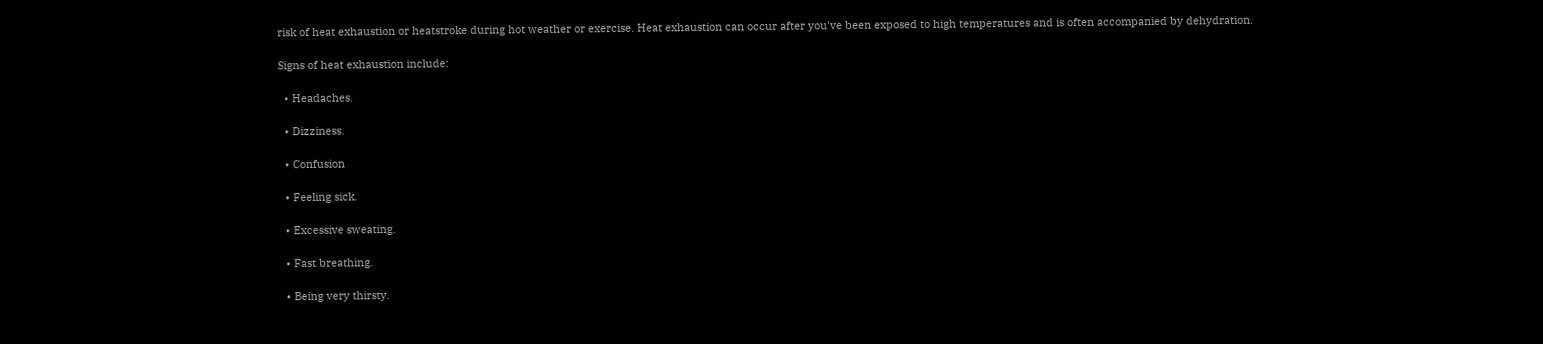risk of heat exhaustion or heatstroke during hot weather or exercise. Heat exhaustion can occur after you've been exposed to high temperatures and is often accompanied by dehydration.

Signs of heat exhaustion include:

  • Headaches.

  • Dizziness.

  • Confusion

  • Feeling sick.

  • Excessive sweating.

  • Fast breathing.

  • Being very thirsty.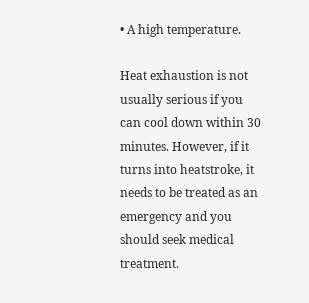• A high temperature.

Heat exhaustion is not usually serious if you can cool down within 30 minutes. However, if it turns into heatstroke, it needs to be treated as an emergency and you should seek medical treatment.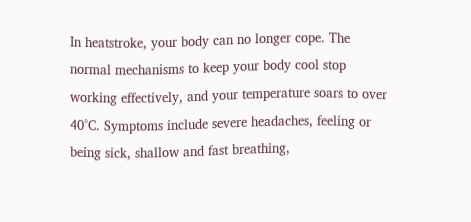In heatstroke, your body can no longer cope. The normal mechanisms to keep your body cool stop working effectively, and your temperature soars to over 40°C. Symptoms include severe headaches, feeling or being sick, shallow and fast breathing,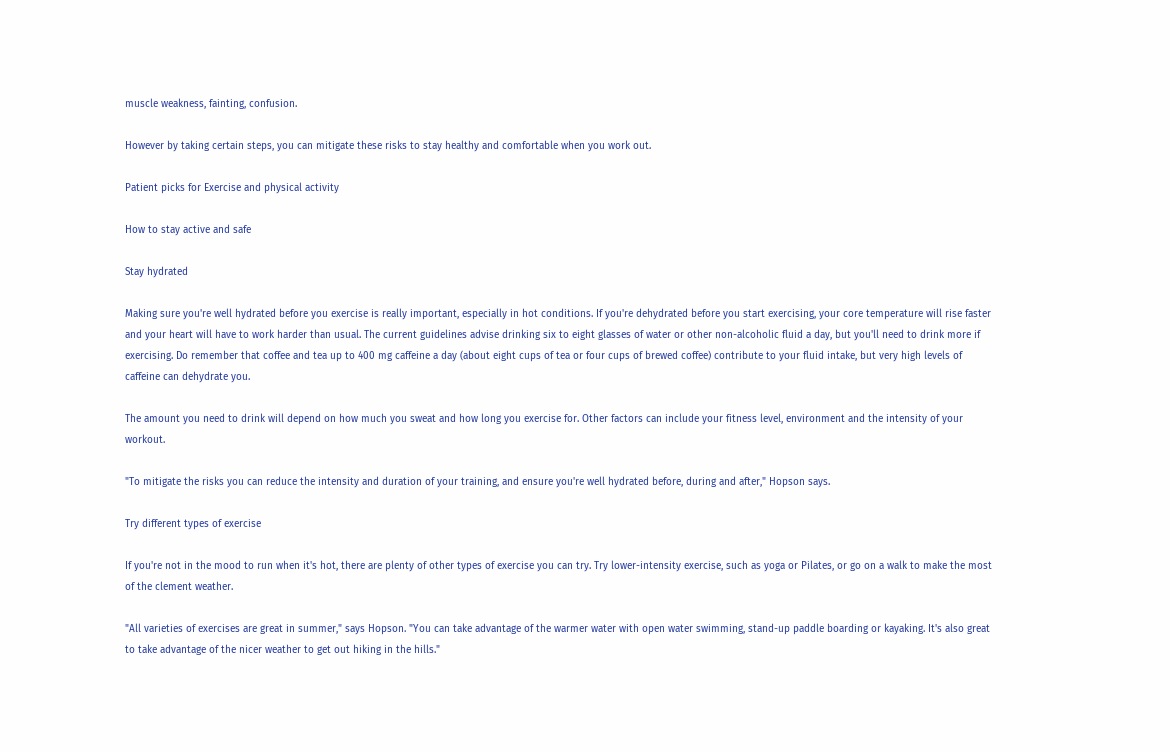muscle weakness, fainting, confusion.

However by taking certain steps, you can mitigate these risks to stay healthy and comfortable when you work out.

Patient picks for Exercise and physical activity

How to stay active and safe

Stay hydrated

Making sure you're well hydrated before you exercise is really important, especially in hot conditions. If you're dehydrated before you start exercising, your core temperature will rise faster and your heart will have to work harder than usual. The current guidelines advise drinking six to eight glasses of water or other non-alcoholic fluid a day, but you'll need to drink more if exercising. Do remember that coffee and tea up to 400 mg caffeine a day (about eight cups of tea or four cups of brewed coffee) contribute to your fluid intake, but very high levels of caffeine can dehydrate you.

The amount you need to drink will depend on how much you sweat and how long you exercise for. Other factors can include your fitness level, environment and the intensity of your workout.

"To mitigate the risks you can reduce the intensity and duration of your training, and ensure you're well hydrated before, during and after," Hopson says.

Try different types of exercise

If you're not in the mood to run when it's hot, there are plenty of other types of exercise you can try. Try lower-intensity exercise, such as yoga or Pilates, or go on a walk to make the most of the clement weather.

"All varieties of exercises are great in summer," says Hopson. "You can take advantage of the warmer water with open water swimming, stand-up paddle boarding or kayaking. It's also great to take advantage of the nicer weather to get out hiking in the hills."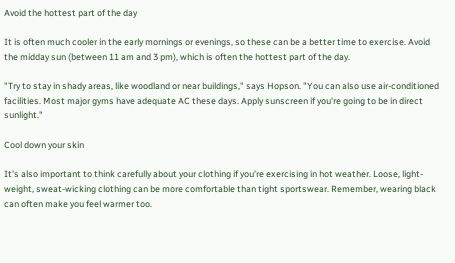Avoid the hottest part of the day

It is often much cooler in the early mornings or evenings, so these can be a better time to exercise. Avoid the midday sun (between 11 am and 3 pm), which is often the hottest part of the day.

"Try to stay in shady areas, like woodland or near buildings," says Hopson. "You can also use air-conditioned facilities. Most major gyms have adequate AC these days. Apply sunscreen if you're going to be in direct sunlight."

Cool down your skin

It's also important to think carefully about your clothing if you're exercising in hot weather. Loose, light-weight, sweat-wicking clothing can be more comfortable than tight sportswear. Remember, wearing black can often make you feel warmer too.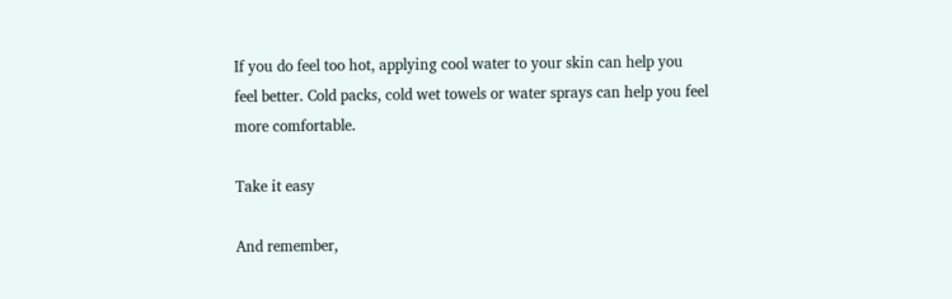If you do feel too hot, applying cool water to your skin can help you feel better. Cold packs, cold wet towels or water sprays can help you feel more comfortable.

Take it easy

And remember,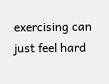exercising can just feel hard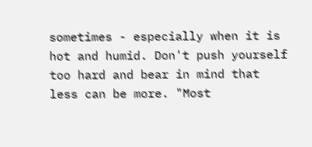sometimes - especially when it is hot and humid. Don't push yourself too hard and bear in mind that less can be more. "Most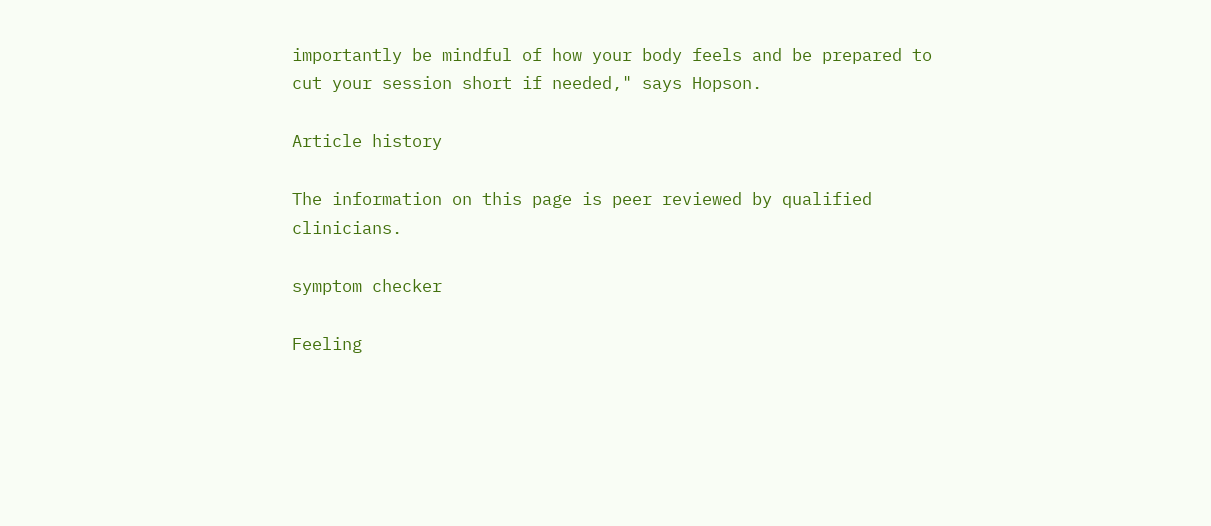importantly be mindful of how your body feels and be prepared to cut your session short if needed," says Hopson.

Article history

The information on this page is peer reviewed by qualified clinicians.

symptom checker

Feeling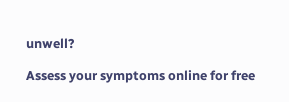unwell?

Assess your symptoms online for free